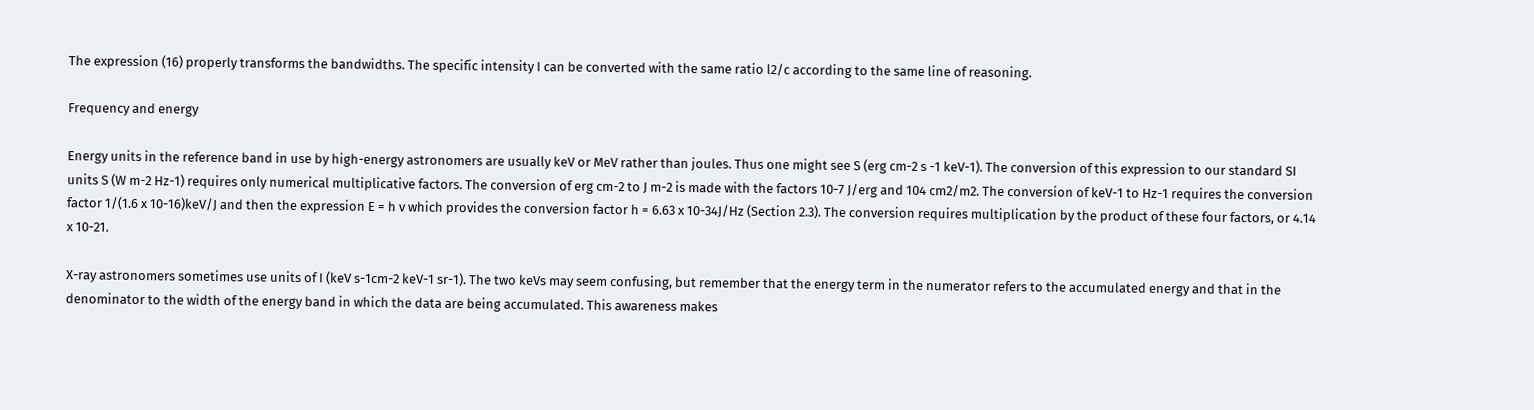The expression (16) properly transforms the bandwidths. The specific intensity I can be converted with the same ratio l2/c according to the same line of reasoning.

Frequency and energy

Energy units in the reference band in use by high-energy astronomers are usually keV or MeV rather than joules. Thus one might see S (erg cm-2 s -1 keV-1). The conversion of this expression to our standard SI units S (W m-2 Hz-1) requires only numerical multiplicative factors. The conversion of erg cm-2 to J m-2 is made with the factors 10-7 J/erg and 104 cm2/m2. The conversion of keV-1 to Hz-1 requires the conversion factor 1/(1.6 x 10-16)keV/J and then the expression E = h v which provides the conversion factor h = 6.63 x 10-34J/Hz (Section 2.3). The conversion requires multiplication by the product of these four factors, or 4.14 x 10-21.

X-ray astronomers sometimes use units of I (keV s-1cm-2 keV-1 sr-1). The two keVs may seem confusing, but remember that the energy term in the numerator refers to the accumulated energy and that in the denominator to the width of the energy band in which the data are being accumulated. This awareness makes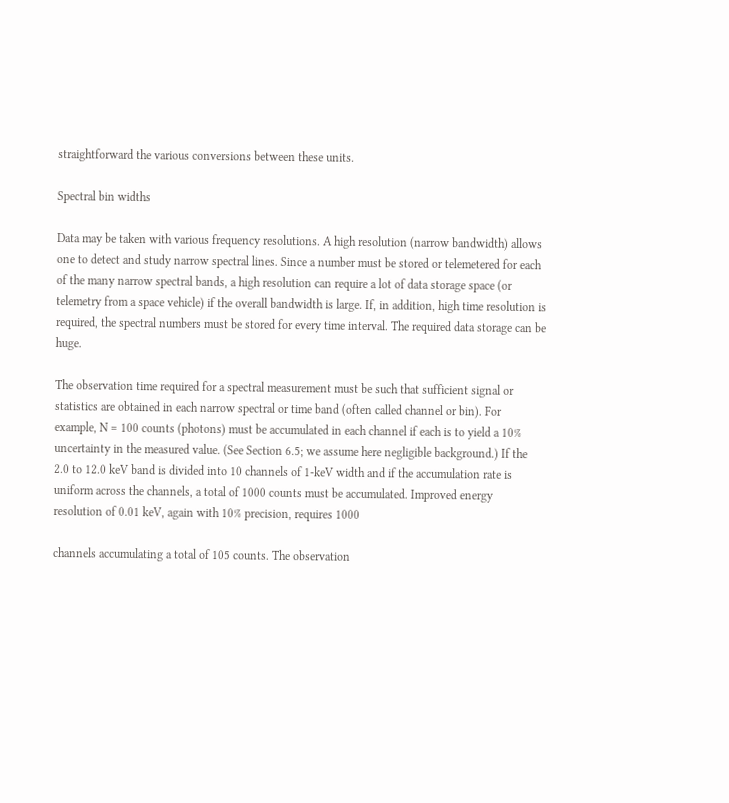straightforward the various conversions between these units.

Spectral bin widths

Data may be taken with various frequency resolutions. A high resolution (narrow bandwidth) allows one to detect and study narrow spectral lines. Since a number must be stored or telemetered for each of the many narrow spectral bands, a high resolution can require a lot of data storage space (or telemetry from a space vehicle) if the overall bandwidth is large. If, in addition, high time resolution is required, the spectral numbers must be stored for every time interval. The required data storage can be huge.

The observation time required for a spectral measurement must be such that sufficient signal or statistics are obtained in each narrow spectral or time band (often called channel or bin). For example, N = 100 counts (photons) must be accumulated in each channel if each is to yield a 10% uncertainty in the measured value. (See Section 6.5; we assume here negligible background.) If the 2.0 to 12.0 keV band is divided into 10 channels of 1-keV width and if the accumulation rate is uniform across the channels, a total of 1000 counts must be accumulated. Improved energy resolution of 0.01 keV, again with 10% precision, requires 1000

channels accumulating a total of 105 counts. The observation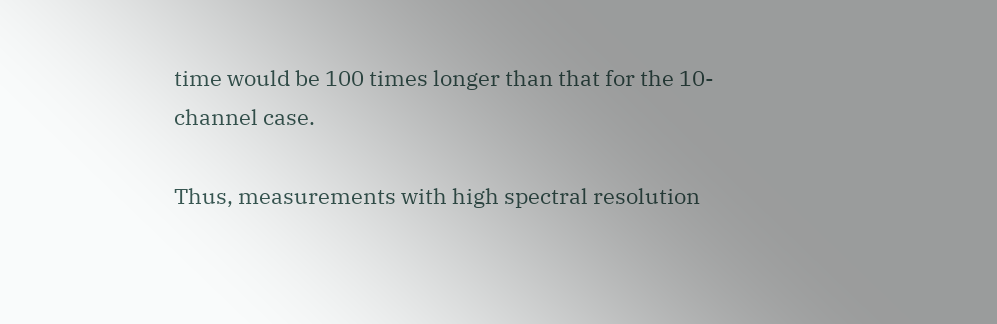time would be 100 times longer than that for the 10-channel case.

Thus, measurements with high spectral resolution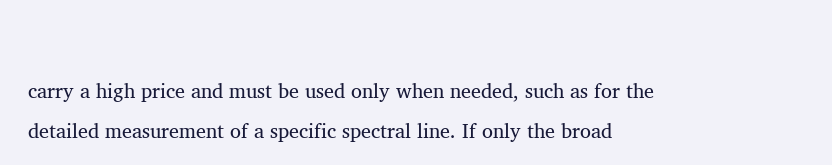carry a high price and must be used only when needed, such as for the detailed measurement of a specific spectral line. If only the broad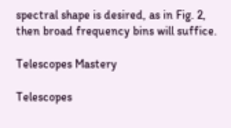spectral shape is desired, as in Fig. 2, then broad frequency bins will suffice.

Telescopes Mastery

Telescopes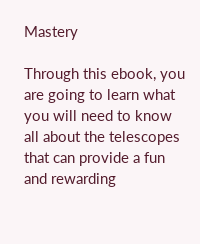Mastery

Through this ebook, you are going to learn what you will need to know all about the telescopes that can provide a fun and rewarding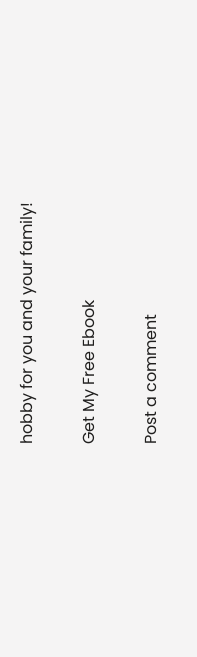hobby for you and your family!

Get My Free Ebook

Post a comment